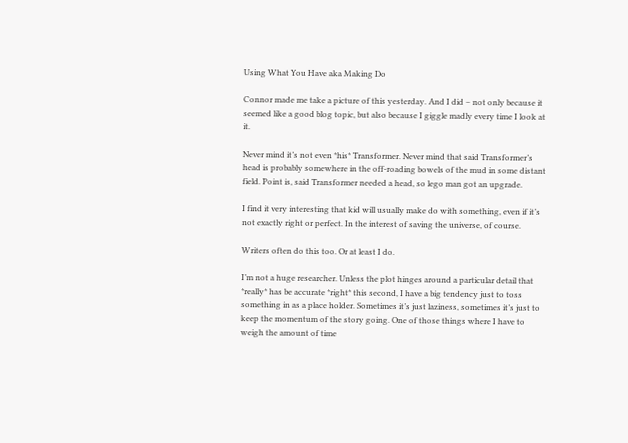Using What You Have aka Making Do

Connor made me take a picture of this yesterday. And I did – not only because it seemed like a good blog topic, but also because I giggle madly every time I look at it.

Never mind it’s not even *his* Transformer. Never mind that said Transformer’s head is probably somewhere in the off-roading bowels of the mud in some distant field. Point is, said Transformer needed a head, so lego man got an upgrade.

I find it very interesting that kid will usually make do with something, even if it’s not exactly right or perfect. In the interest of saving the universe, of course.

Writers often do this too. Or at least I do.

I’m not a huge researcher. Unless the plot hinges around a particular detail that *really* has be accurate *right* this second, I have a big tendency just to toss something in as a place holder. Sometimes it’s just laziness, sometimes it’s just to keep the momentum of the story going. One of those things where I have to weigh the amount of time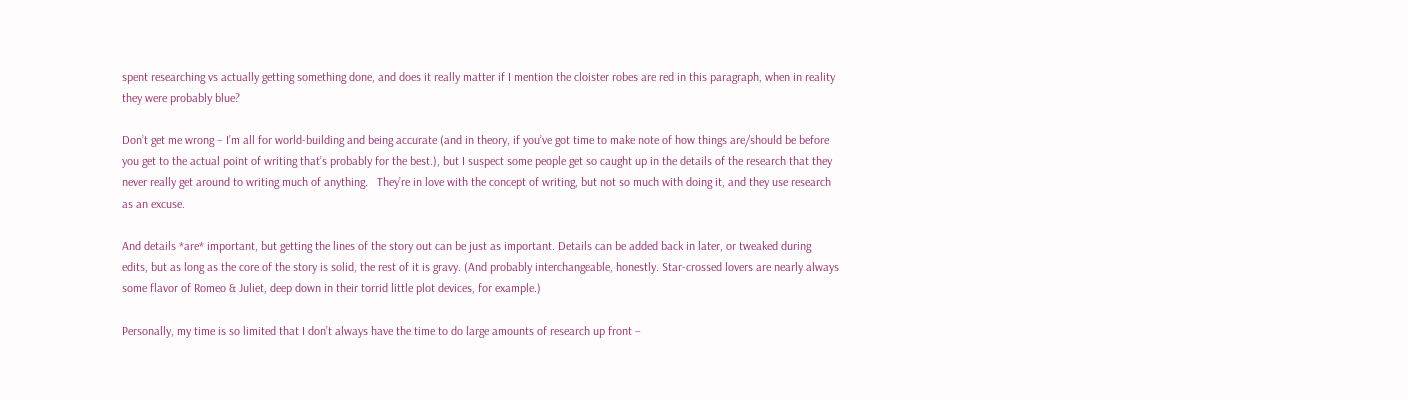spent researching vs actually getting something done, and does it really matter if I mention the cloister robes are red in this paragraph, when in reality they were probably blue?

Don’t get me wrong – I’m all for world-building and being accurate (and in theory, if you’ve got time to make note of how things are/should be before you get to the actual point of writing that’s probably for the best.), but I suspect some people get so caught up in the details of the research that they never really get around to writing much of anything.   They’re in love with the concept of writing, but not so much with doing it, and they use research as an excuse.

And details *are* important, but getting the lines of the story out can be just as important. Details can be added back in later, or tweaked during edits, but as long as the core of the story is solid, the rest of it is gravy. (And probably interchangeable, honestly. Star-crossed lovers are nearly always some flavor of Romeo & Juliet, deep down in their torrid little plot devices, for example.)

Personally, my time is so limited that I don’t always have the time to do large amounts of research up front –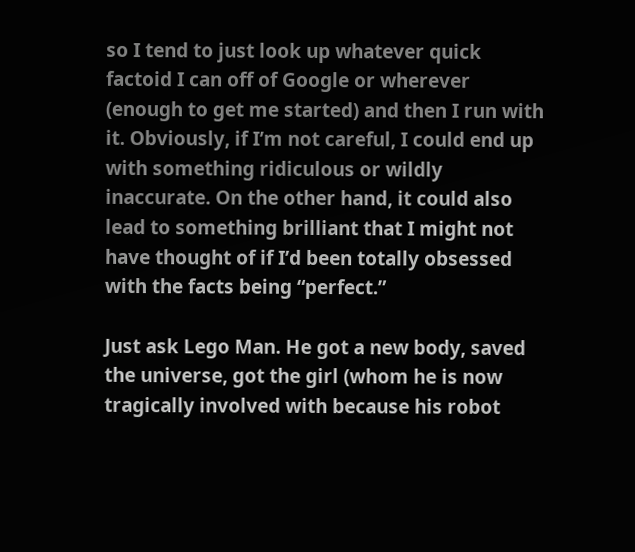so I tend to just look up whatever quick factoid I can off of Google or wherever (enough to get me started) and then I run with it. Obviously, if I’m not careful, I could end up with something ridiculous or wildly inaccurate. On the other hand, it could also lead to something brilliant that I might not have thought of if I’d been totally obsessed with the facts being “perfect.”

Just ask Lego Man. He got a new body, saved the universe, got the girl (whom he is now tragically involved with because his robot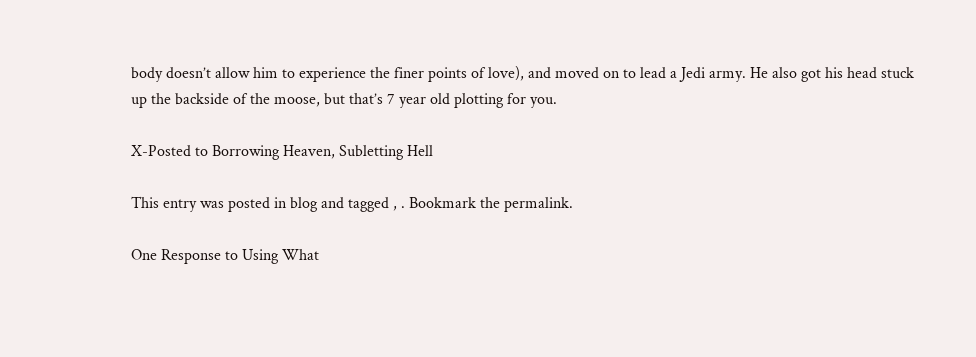body doesn’t allow him to experience the finer points of love), and moved on to lead a Jedi army. He also got his head stuck up the backside of the moose, but that’s 7 year old plotting for you.

X-Posted to Borrowing Heaven, Subletting Hell

This entry was posted in blog and tagged , . Bookmark the permalink.

One Response to Using What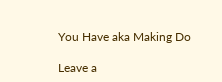You Have aka Making Do

Leave a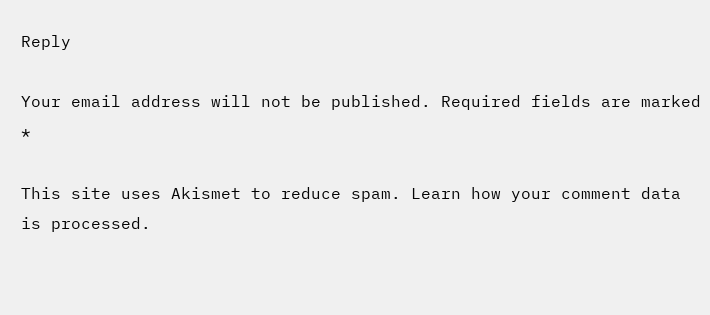Reply

Your email address will not be published. Required fields are marked *

This site uses Akismet to reduce spam. Learn how your comment data is processed.